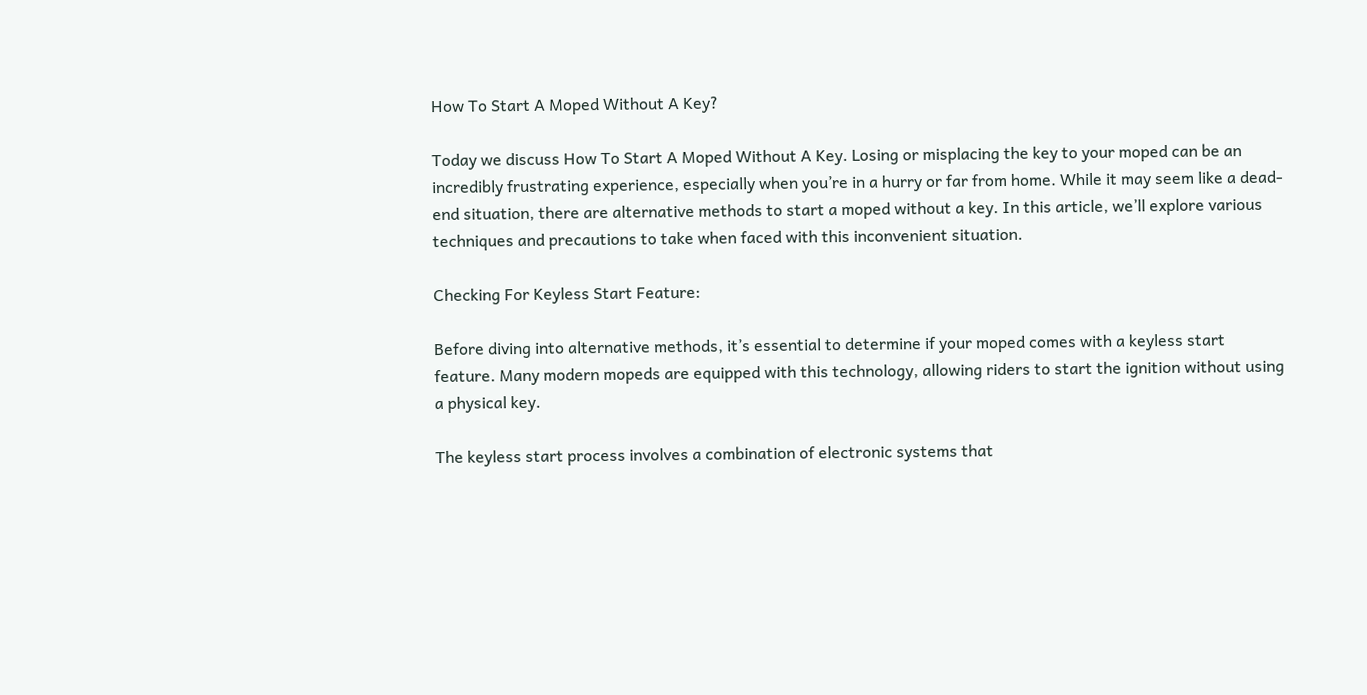How To Start A Moped Without A Key?

Today we discuss How To Start A Moped Without A Key. Losing or misplacing the key to your moped can be an incredibly frustrating experience, especially when you’re in a hurry or far from home. While it may seem like a dead-end situation, there are alternative methods to start a moped without a key. In this article, we’ll explore various techniques and precautions to take when faced with this inconvenient situation.

Checking For Keyless Start Feature:

Before diving into alternative methods, it’s essential to determine if your moped comes with a keyless start feature. Many modern mopeds are equipped with this technology, allowing riders to start the ignition without using a physical key.

The keyless start process involves a combination of electronic systems that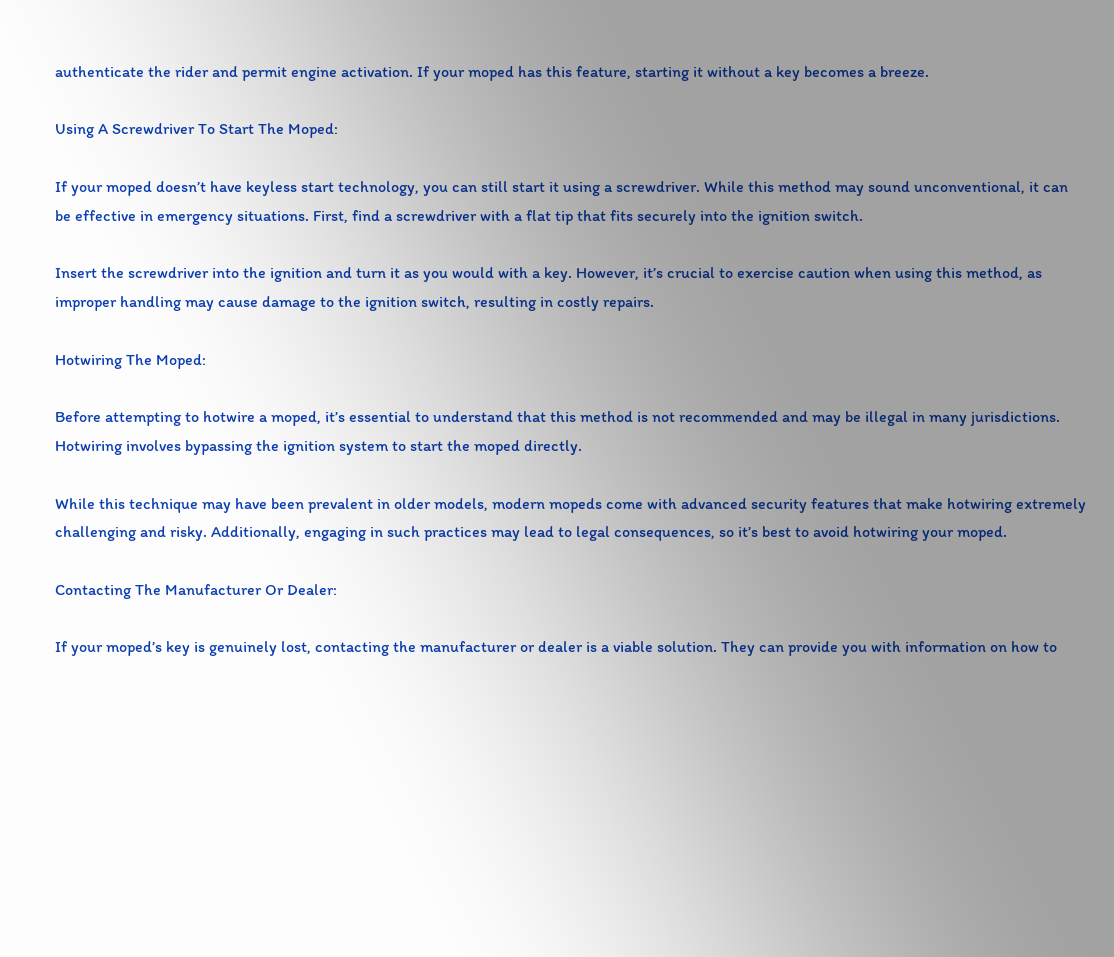authenticate the rider and permit engine activation. If your moped has this feature, starting it without a key becomes a breeze.

Using A Screwdriver To Start The Moped:

If your moped doesn’t have keyless start technology, you can still start it using a screwdriver. While this method may sound unconventional, it can be effective in emergency situations. First, find a screwdriver with a flat tip that fits securely into the ignition switch.

Insert the screwdriver into the ignition and turn it as you would with a key. However, it’s crucial to exercise caution when using this method, as improper handling may cause damage to the ignition switch, resulting in costly repairs.

Hotwiring The Moped:

Before attempting to hotwire a moped, it’s essential to understand that this method is not recommended and may be illegal in many jurisdictions. Hotwiring involves bypassing the ignition system to start the moped directly.

While this technique may have been prevalent in older models, modern mopeds come with advanced security features that make hotwiring extremely challenging and risky. Additionally, engaging in such practices may lead to legal consequences, so it’s best to avoid hotwiring your moped.

Contacting The Manufacturer Or Dealer:

If your moped’s key is genuinely lost, contacting the manufacturer or dealer is a viable solution. They can provide you with information on how to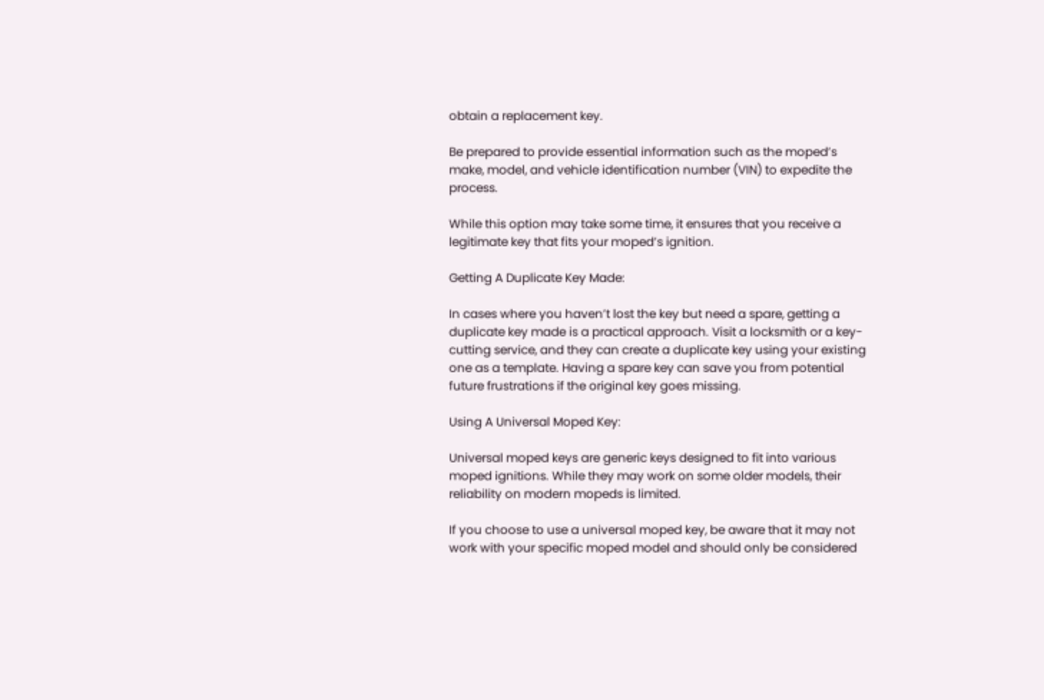obtain a replacement key.

Be prepared to provide essential information such as the moped’s make, model, and vehicle identification number (VIN) to expedite the process.

While this option may take some time, it ensures that you receive a legitimate key that fits your moped’s ignition.

Getting A Duplicate Key Made:

In cases where you haven’t lost the key but need a spare, getting a duplicate key made is a practical approach. Visit a locksmith or a key-cutting service, and they can create a duplicate key using your existing one as a template. Having a spare key can save you from potential future frustrations if the original key goes missing.

Using A Universal Moped Key:

Universal moped keys are generic keys designed to fit into various moped ignitions. While they may work on some older models, their reliability on modern mopeds is limited.

If you choose to use a universal moped key, be aware that it may not work with your specific moped model and should only be considered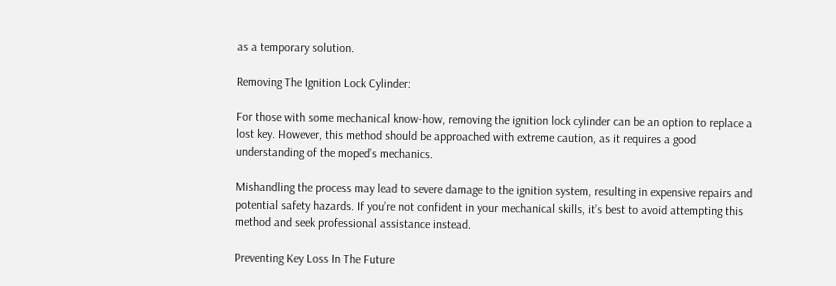as a temporary solution.

Removing The Ignition Lock Cylinder:

For those with some mechanical know-how, removing the ignition lock cylinder can be an option to replace a lost key. However, this method should be approached with extreme caution, as it requires a good understanding of the moped’s mechanics.

Mishandling the process may lead to severe damage to the ignition system, resulting in expensive repairs and potential safety hazards. If you’re not confident in your mechanical skills, it’s best to avoid attempting this method and seek professional assistance instead.

Preventing Key Loss In The Future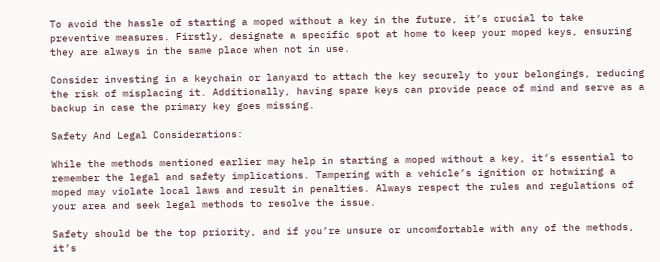To avoid the hassle of starting a moped without a key in the future, it’s crucial to take preventive measures. Firstly, designate a specific spot at home to keep your moped keys, ensuring they are always in the same place when not in use.

Consider investing in a keychain or lanyard to attach the key securely to your belongings, reducing the risk of misplacing it. Additionally, having spare keys can provide peace of mind and serve as a backup in case the primary key goes missing.

Safety And Legal Considerations:

While the methods mentioned earlier may help in starting a moped without a key, it’s essential to remember the legal and safety implications. Tampering with a vehicle’s ignition or hotwiring a moped may violate local laws and result in penalties. Always respect the rules and regulations of your area and seek legal methods to resolve the issue.

Safety should be the top priority, and if you’re unsure or uncomfortable with any of the methods, it’s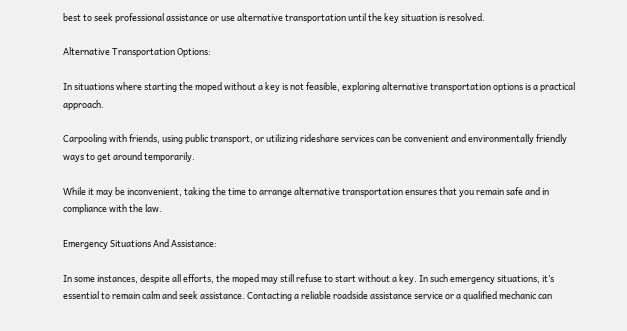best to seek professional assistance or use alternative transportation until the key situation is resolved.

Alternative Transportation Options:

In situations where starting the moped without a key is not feasible, exploring alternative transportation options is a practical approach.

Carpooling with friends, using public transport, or utilizing rideshare services can be convenient and environmentally friendly ways to get around temporarily.

While it may be inconvenient, taking the time to arrange alternative transportation ensures that you remain safe and in compliance with the law.

Emergency Situations And Assistance:

In some instances, despite all efforts, the moped may still refuse to start without a key. In such emergency situations, it’s essential to remain calm and seek assistance. Contacting a reliable roadside assistance service or a qualified mechanic can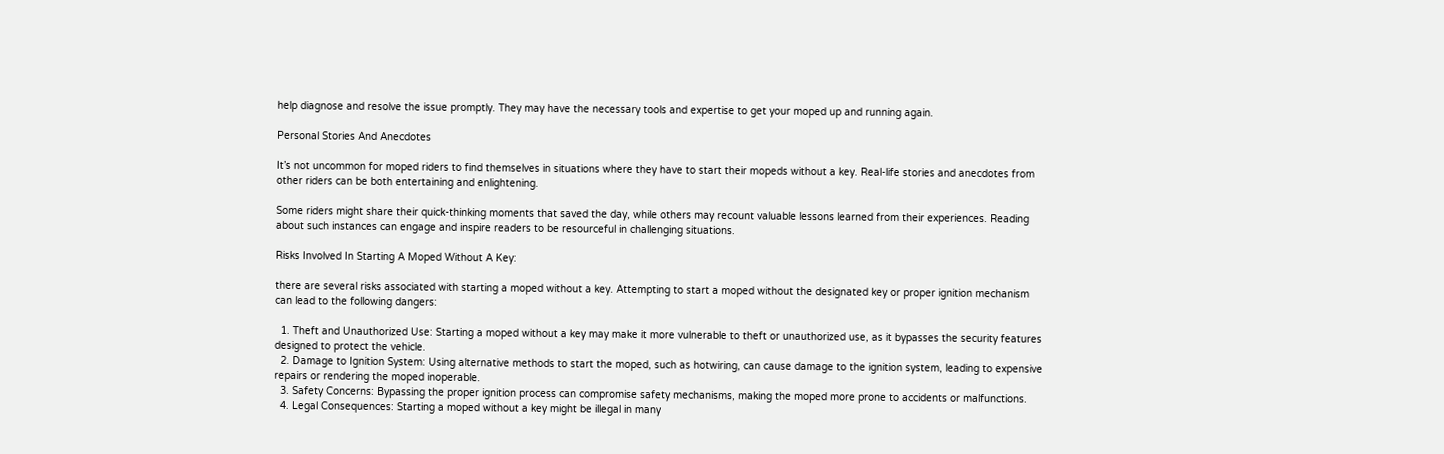help diagnose and resolve the issue promptly. They may have the necessary tools and expertise to get your moped up and running again.

Personal Stories And Anecdotes

It’s not uncommon for moped riders to find themselves in situations where they have to start their mopeds without a key. Real-life stories and anecdotes from other riders can be both entertaining and enlightening.

Some riders might share their quick-thinking moments that saved the day, while others may recount valuable lessons learned from their experiences. Reading about such instances can engage and inspire readers to be resourceful in challenging situations.

Risks Involved In Starting A Moped Without A Key:

there are several risks associated with starting a moped without a key. Attempting to start a moped without the designated key or proper ignition mechanism can lead to the following dangers:

  1. Theft and Unauthorized Use: Starting a moped without a key may make it more vulnerable to theft or unauthorized use, as it bypasses the security features designed to protect the vehicle.
  2. Damage to Ignition System: Using alternative methods to start the moped, such as hotwiring, can cause damage to the ignition system, leading to expensive repairs or rendering the moped inoperable.
  3. Safety Concerns: Bypassing the proper ignition process can compromise safety mechanisms, making the moped more prone to accidents or malfunctions.
  4. Legal Consequences: Starting a moped without a key might be illegal in many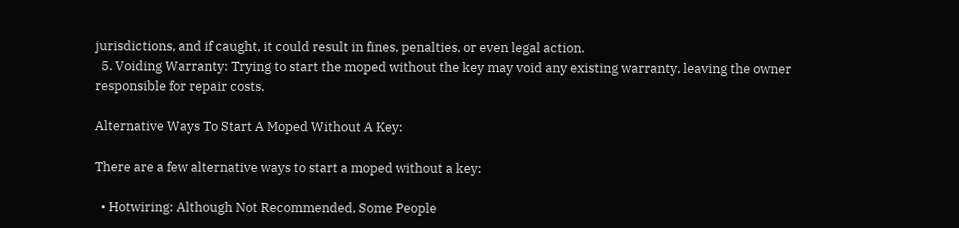jurisdictions, and if caught, it could result in fines, penalties, or even legal action.
  5. Voiding Warranty: Trying to start the moped without the key may void any existing warranty, leaving the owner responsible for repair costs.

Alternative Ways To Start A Moped Without A Key:

There are a few alternative ways to start a moped without a key:

  • Hotwiring: Although Not Recommended, Some People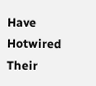Have Hotwired Their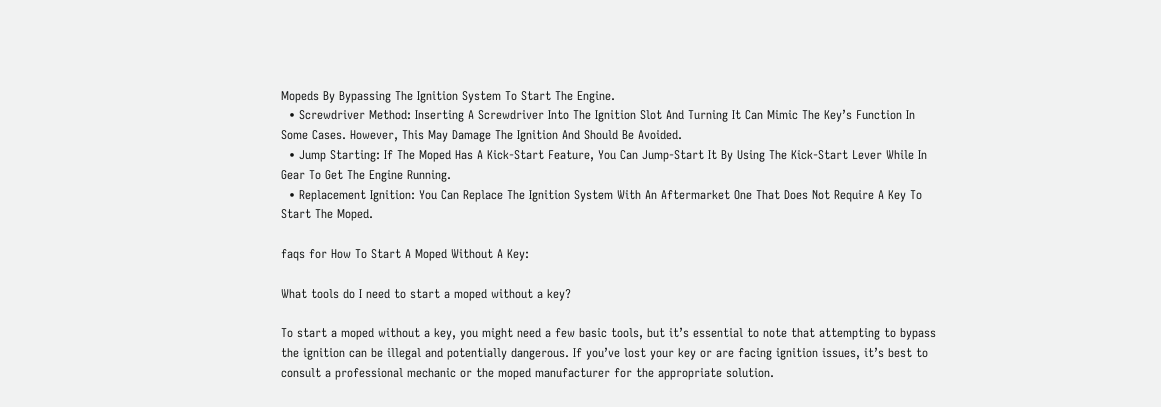Mopeds By Bypassing The Ignition System To Start The Engine.
  • Screwdriver Method: Inserting A Screwdriver Into The Ignition Slot And Turning It Can Mimic The Key’s Function In Some Cases. However, This May Damage The Ignition And Should Be Avoided.
  • Jump Starting: If The Moped Has A Kick-Start Feature, You Can Jump-Start It By Using The Kick-Start Lever While In Gear To Get The Engine Running.
  • Replacement Ignition: You Can Replace The Ignition System With An Aftermarket One That Does Not Require A Key To Start The Moped.

faqs for How To Start A Moped Without A Key:

What tools do I need to start a moped without a key?

To start a moped without a key, you might need a few basic tools, but it’s essential to note that attempting to bypass the ignition can be illegal and potentially dangerous. If you’ve lost your key or are facing ignition issues, it’s best to consult a professional mechanic or the moped manufacturer for the appropriate solution.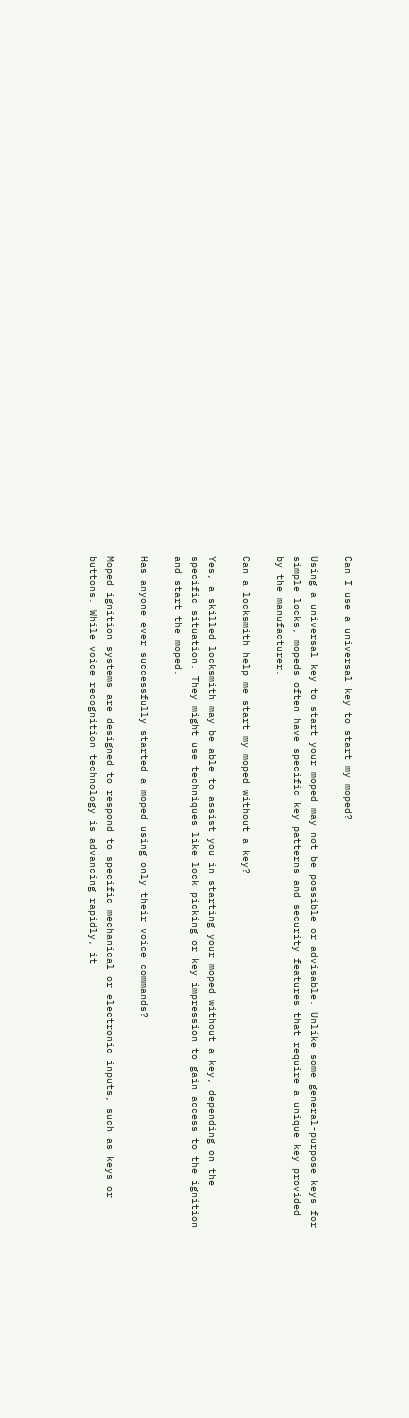Can I use a universal key to start my moped?

Using a universal key to start your moped may not be possible or advisable. Unlike some general-purpose keys for simple locks, mopeds often have specific key patterns and security features that require a unique key provided by the manufacturer.

Can a locksmith help me start my moped without a key?

Yes, a skilled locksmith may be able to assist you in starting your moped without a key, depending on the specific situation. They might use techniques like lock picking or key impression to gain access to the ignition and start the moped.

Has anyone ever successfully started a moped using only their voice commands?

Moped ignition systems are designed to respond to specific mechanical or electronic inputs, such as keys or buttons. While voice recognition technology is advancing rapidly, it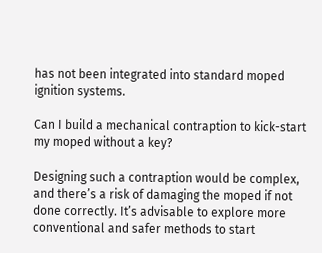has not been integrated into standard moped ignition systems.

Can I build a mechanical contraption to kick-start my moped without a key?

Designing such a contraption would be complex, and there’s a risk of damaging the moped if not done correctly. It’s advisable to explore more conventional and safer methods to start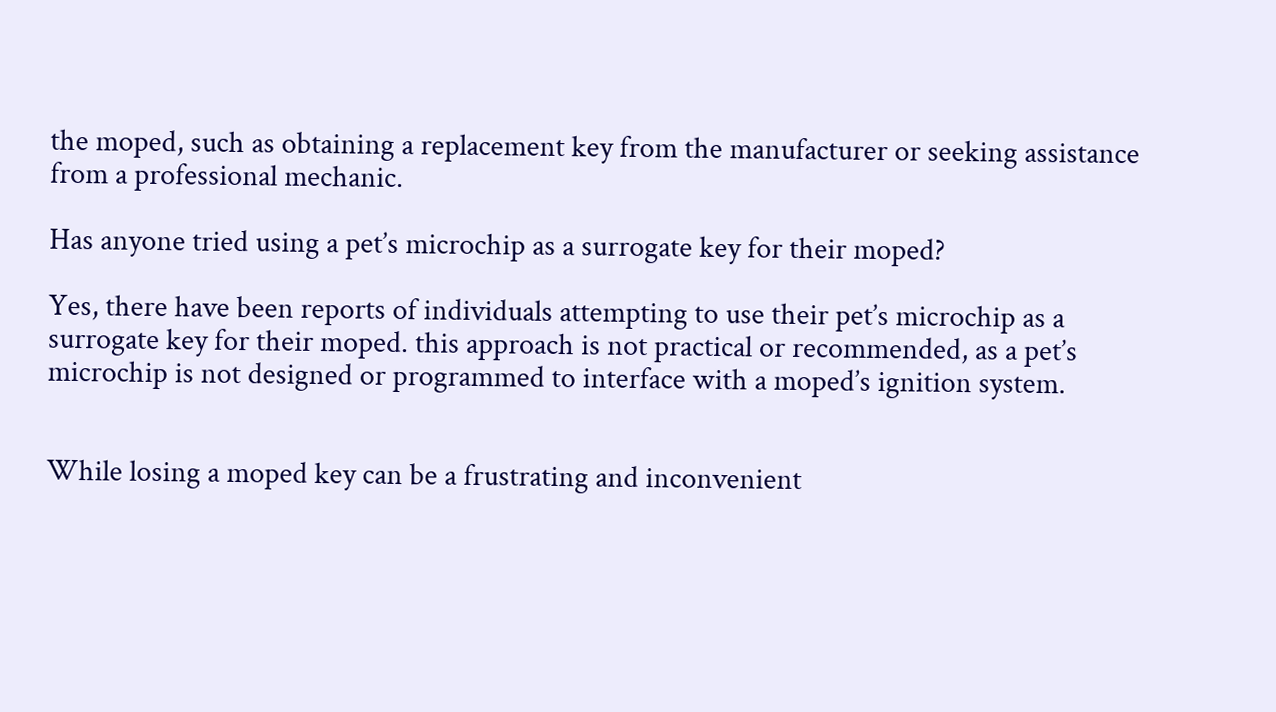the moped, such as obtaining a replacement key from the manufacturer or seeking assistance from a professional mechanic.

Has anyone tried using a pet’s microchip as a surrogate key for their moped?

Yes, there have been reports of individuals attempting to use their pet’s microchip as a surrogate key for their moped. this approach is not practical or recommended, as a pet’s microchip is not designed or programmed to interface with a moped’s ignition system.


While losing a moped key can be a frustrating and inconvenient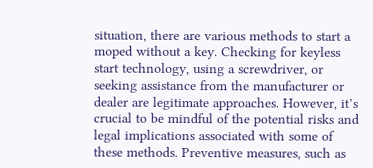situation, there are various methods to start a moped without a key. Checking for keyless start technology, using a screwdriver, or seeking assistance from the manufacturer or dealer are legitimate approaches. However, it’s crucial to be mindful of the potential risks and legal implications associated with some of these methods. Preventive measures, such as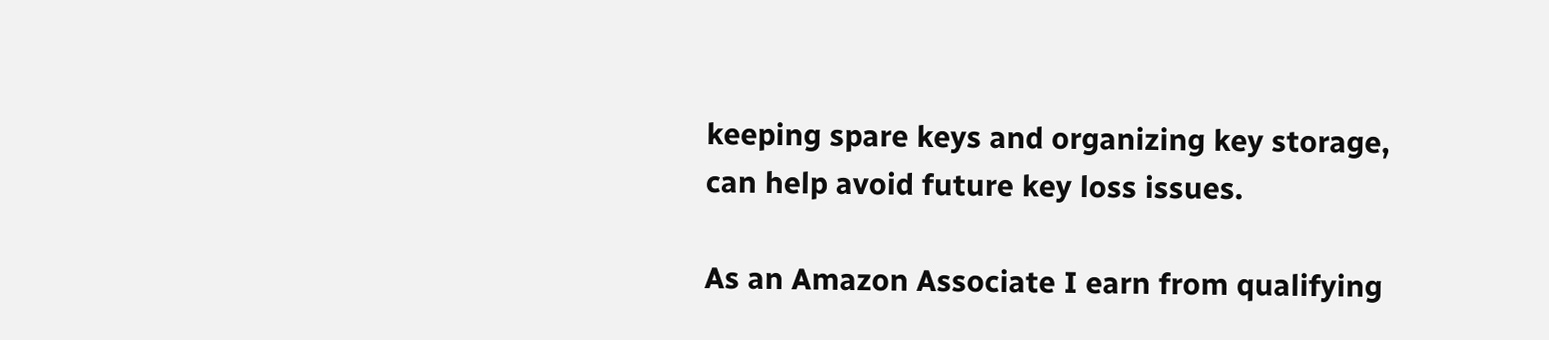keeping spare keys and organizing key storage, can help avoid future key loss issues.

As an Amazon Associate I earn from qualifying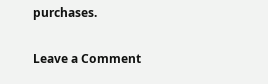purchases.

Leave a Comment